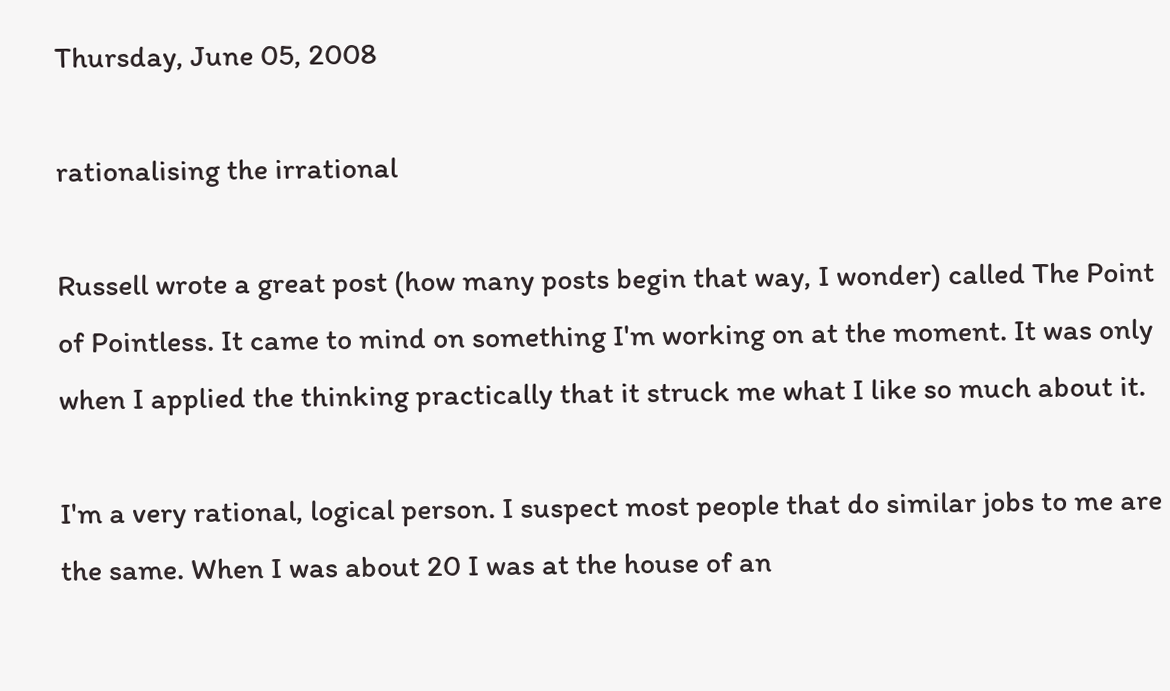Thursday, June 05, 2008

rationalising the irrational

Russell wrote a great post (how many posts begin that way, I wonder) called The Point of Pointless. It came to mind on something I'm working on at the moment. It was only when I applied the thinking practically that it struck me what I like so much about it.

I'm a very rational, logical person. I suspect most people that do similar jobs to me are the same. When I was about 20 I was at the house of an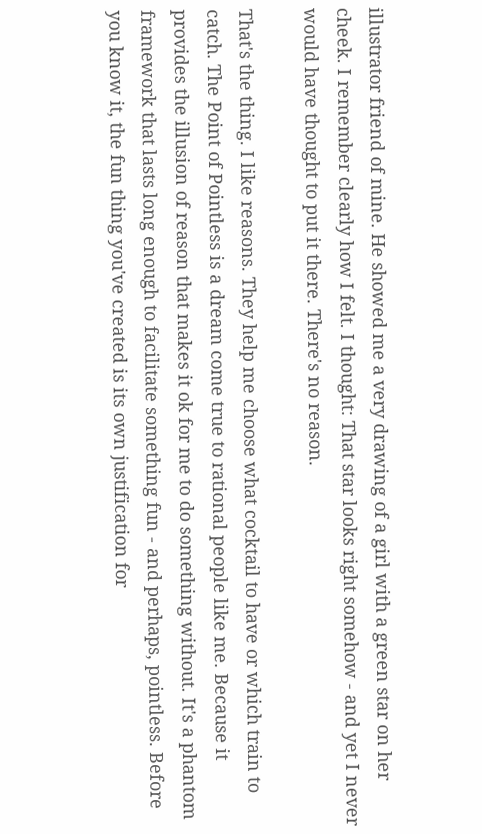illustrator friend of mine. He showed me a very drawing of a girl with a green star on her cheek. I remember clearly how I felt. I thought: That star looks right somehow - and yet I never would have thought to put it there. There's no reason.

That's the thing. I like reasons. They help me choose what cocktail to have or which train to catch. The Point of Pointless is a dream come true to rational people like me. Because it provides the illusion of reason that makes it ok for me to do something without. It's a phantom framework that lasts long enough to facilitate something fun - and perhaps, pointless. Before you know it, the fun thing you've created is its own justification for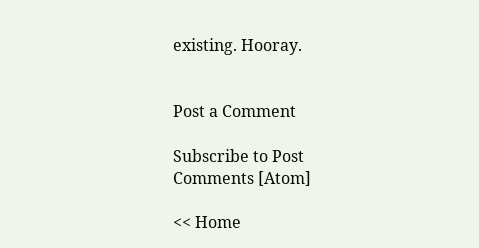existing. Hooray.


Post a Comment

Subscribe to Post Comments [Atom]

<< Home